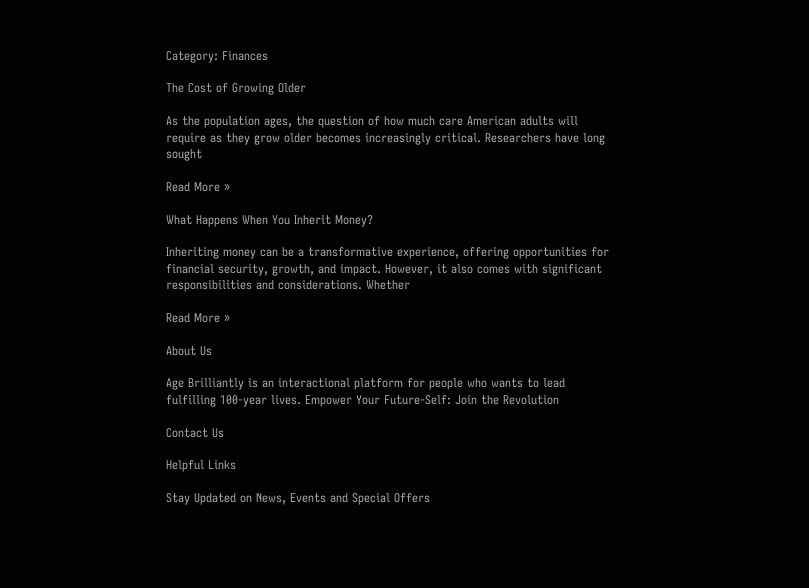Category: Finances

The Cost of Growing Older

As the population ages, the question of how much care American adults will require as they grow older becomes increasingly critical. Researchers have long sought

Read More »

What Happens When You Inherit Money?

Inheriting money can be a transformative experience, offering opportunities for financial security, growth, and impact. However, it also comes with significant responsibilities and considerations. Whether

Read More »

About Us

Age Brilliantly is an interactional platform for people who wants to lead fulfilling 100-year lives. Empower Your Future-Self: Join the Revolution

Contact Us

Helpful Links

Stay Updated on News, Events and Special Offers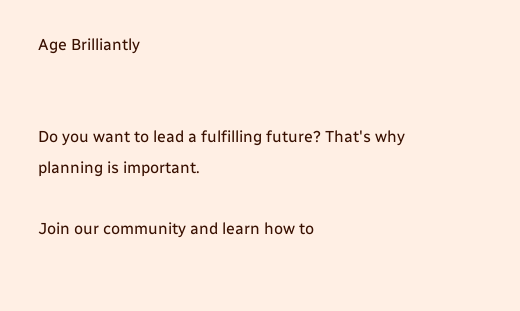Age Brilliantly


Do you want to lead a fulfilling future? That's why planning is important.

Join our community and learn how to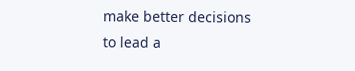make better decisions to lead a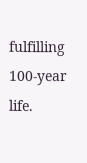fulfilling 100-year life.